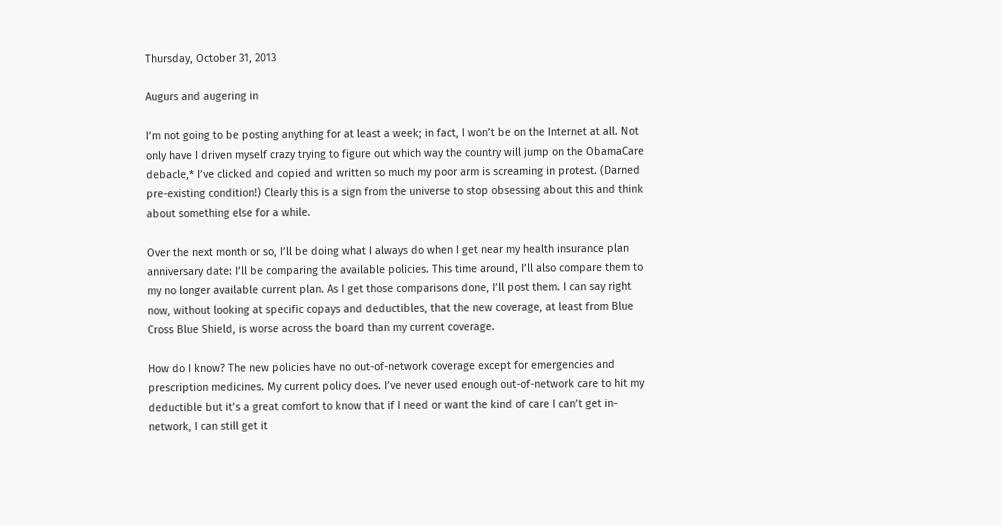Thursday, October 31, 2013

Augurs and augering in

I’m not going to be posting anything for at least a week; in fact, I won’t be on the Internet at all. Not only have I driven myself crazy trying to figure out which way the country will jump on the ObamaCare debacle,* I’ve clicked and copied and written so much my poor arm is screaming in protest. (Darned pre-existing condition!) Clearly this is a sign from the universe to stop obsessing about this and think about something else for a while.

Over the next month or so, I’ll be doing what I always do when I get near my health insurance plan anniversary date: I’ll be comparing the available policies. This time around, I’ll also compare them to my no longer available current plan. As I get those comparisons done, I’ll post them. I can say right now, without looking at specific copays and deductibles, that the new coverage, at least from Blue Cross Blue Shield, is worse across the board than my current coverage.

How do I know? The new policies have no out-of-network coverage except for emergencies and prescription medicines. My current policy does. I’ve never used enough out-of-network care to hit my deductible but it’s a great comfort to know that if I need or want the kind of care I can’t get in-network, I can still get it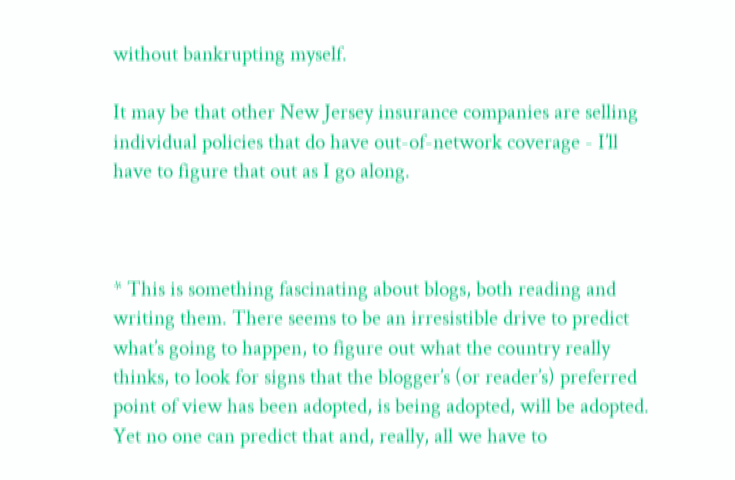without bankrupting myself.

It may be that other New Jersey insurance companies are selling individual policies that do have out-of-network coverage - I’ll have to figure that out as I go along.



* This is something fascinating about blogs, both reading and writing them. There seems to be an irresistible drive to predict what’s going to happen, to figure out what the country really thinks, to look for signs that the blogger’s (or reader’s) preferred point of view has been adopted, is being adopted, will be adopted. Yet no one can predict that and, really, all we have to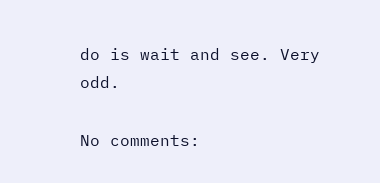do is wait and see. Very odd.

No comments: